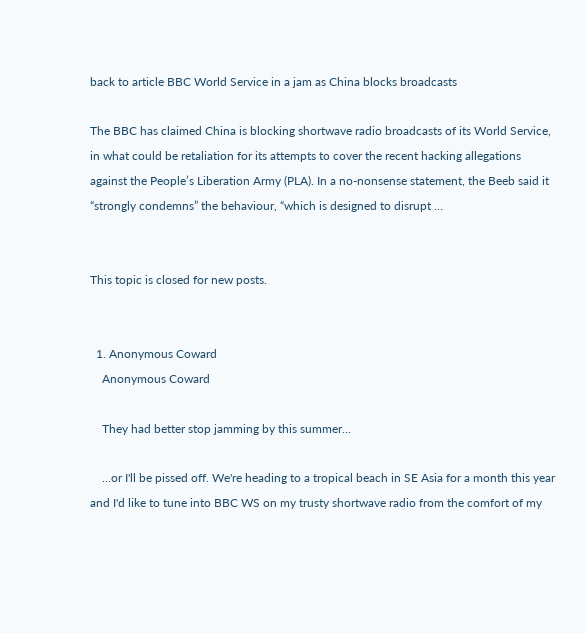back to article BBC World Service in a jam as China blocks broadcasts

The BBC has claimed China is blocking shortwave radio broadcasts of its World Service, in what could be retaliation for its attempts to cover the recent hacking allegations against the People’s Liberation Army (PLA). In a no-nonsense statement, the Beeb said it “strongly condemns” the behaviour, “which is designed to disrupt …


This topic is closed for new posts.


  1. Anonymous Coward
    Anonymous Coward

    They had better stop jamming by this summer...

    ...or I'll be pissed off. We're heading to a tropical beach in SE Asia for a month this year and I'd like to tune into BBC WS on my trusty shortwave radio from the comfort of my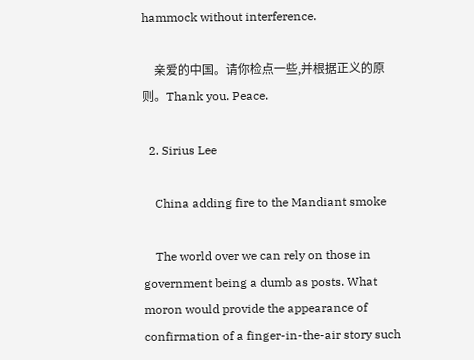hammock without interference.

    亲爱的中国。请你检点一些,并根据正义的原则。Thank you. Peace.

  2. Sirius Lee

    China adding fire to the Mandiant smoke

    The world over we can rely on those in government being a dumb as posts. What moron would provide the appearance of confirmation of a finger-in-the-air story such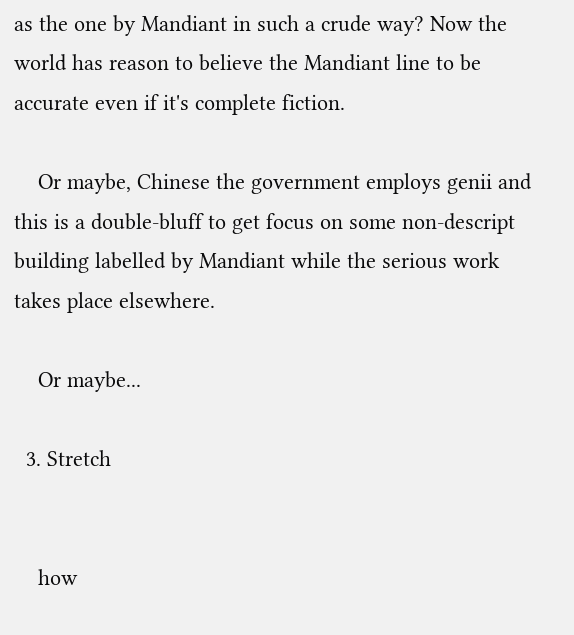as the one by Mandiant in such a crude way? Now the world has reason to believe the Mandiant line to be accurate even if it's complete fiction.

    Or maybe, Chinese the government employs genii and this is a double-bluff to get focus on some non-descript building labelled by Mandiant while the serious work takes place elsewhere.

    Or maybe...

  3. Stretch


    how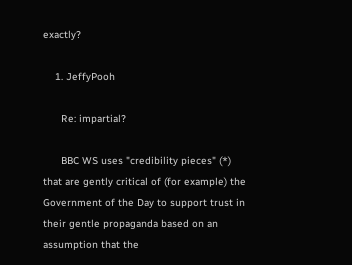exactly?

    1. JeffyPooh

      Re: impartial?

      BBC WS uses "credibility pieces" (*) that are gently critical of (for example) the Government of the Day to support trust in their gentle propaganda based on an assumption that the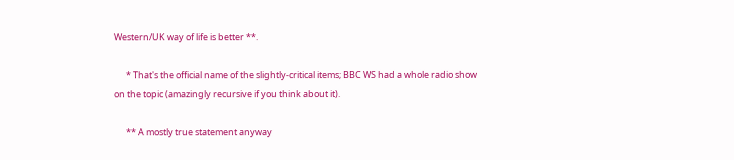Western/UK way of life is better **.

      * That's the official name of the slightly-critical items; BBC WS had a whole radio show on the topic (amazingly recursive if you think about it).

      ** A mostly true statement anyway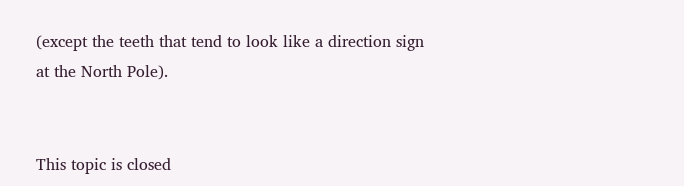(except the teeth that tend to look like a direction sign at the North Pole).


This topic is closed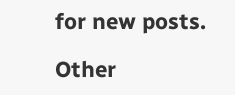for new posts.

Other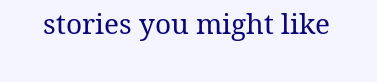stories you might like